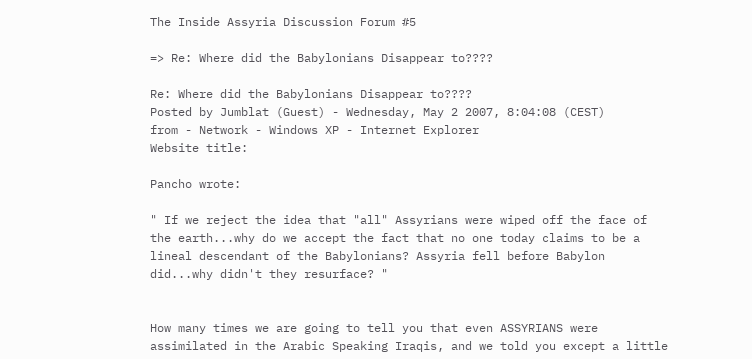The Inside Assyria Discussion Forum #5

=> Re: Where did the Babylonians Disappear to????

Re: Where did the Babylonians Disappear to????
Posted by Jumblat (Guest) - Wednesday, May 2 2007, 8:04:08 (CEST)
from - Network - Windows XP - Internet Explorer
Website title:

Pancho wrote:

" If we reject the idea that "all" Assyrians were wiped off the face of the earth...why do we accept the fact that no one today claims to be a lineal descendant of the Babylonians? Assyria fell before Babylon did...why didn't they resurface? "


How many times we are going to tell you that even ASSYRIANS were assimilated in the Arabic Speaking Iraqis, and we told you except a little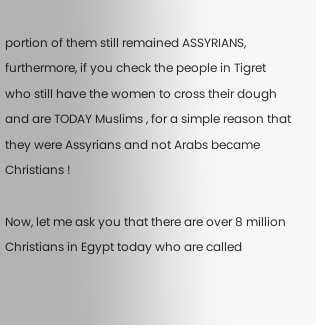portion of them still remained ASSYRIANS, furthermore, if you check the people in Tigret who still have the women to cross their dough and are TODAY Muslims , for a simple reason that they were Assyrians and not Arabs became Christians !

Now, let me ask you that there are over 8 million Christians in Egypt today who are called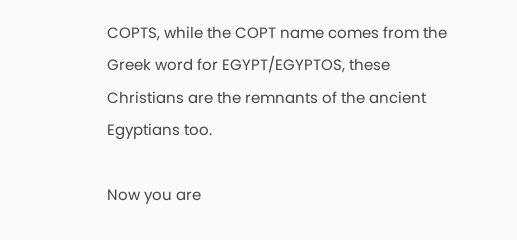COPTS, while the COPT name comes from the Greek word for EGYPT/EGYPTOS, these Christians are the remnants of the ancient Egyptians too.

Now you are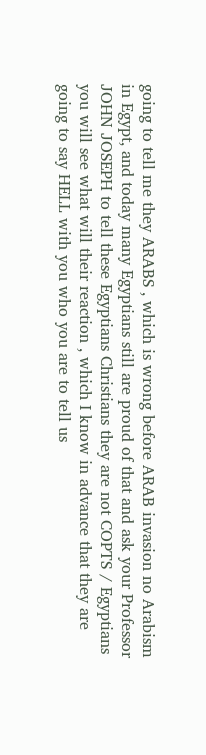going to tell me they ARABS , which is wrong before ARAB invasion no Arabism in Egypt, and today many Egyptians still are proud of that and ask your Professor JOHN JOSEPH to tell these Egyptians Christians they are not COPTS / Egyptians you will see what will their reaction , which I know in advance that they are going to say HELL with you who you are to tell us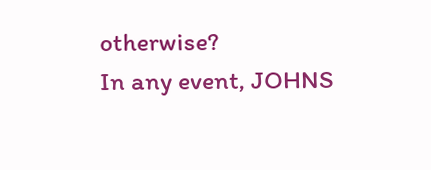otherwise?
In any event, JOHNS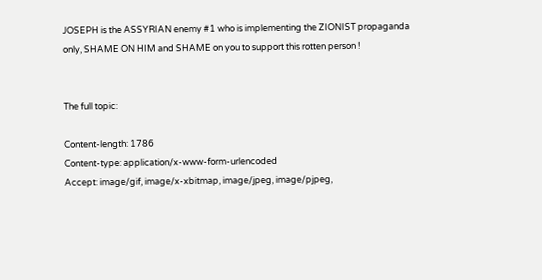JOSEPH is the ASSYRIAN enemy #1 who is implementing the ZIONIST propaganda only, SHAME ON HIM and SHAME on you to support this rotten person !


The full topic:

Content-length: 1786
Content-type: application/x-www-form-urlencoded
Accept: image/gif, image/x-xbitmap, image/jpeg, image/pjpeg,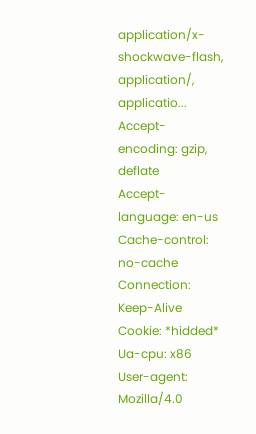application/x-shockwave-flash, application/, applicatio...
Accept-encoding: gzip, deflate
Accept-language: en-us
Cache-control: no-cache
Connection: Keep-Alive
Cookie: *hidded*
Ua-cpu: x86
User-agent: Mozilla/4.0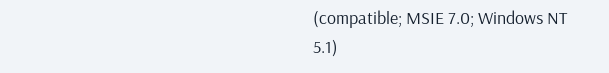(compatible; MSIE 7.0; Windows NT 5.1)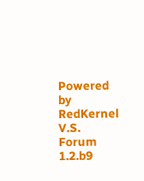Powered by RedKernel V.S. Forum 1.2.b9